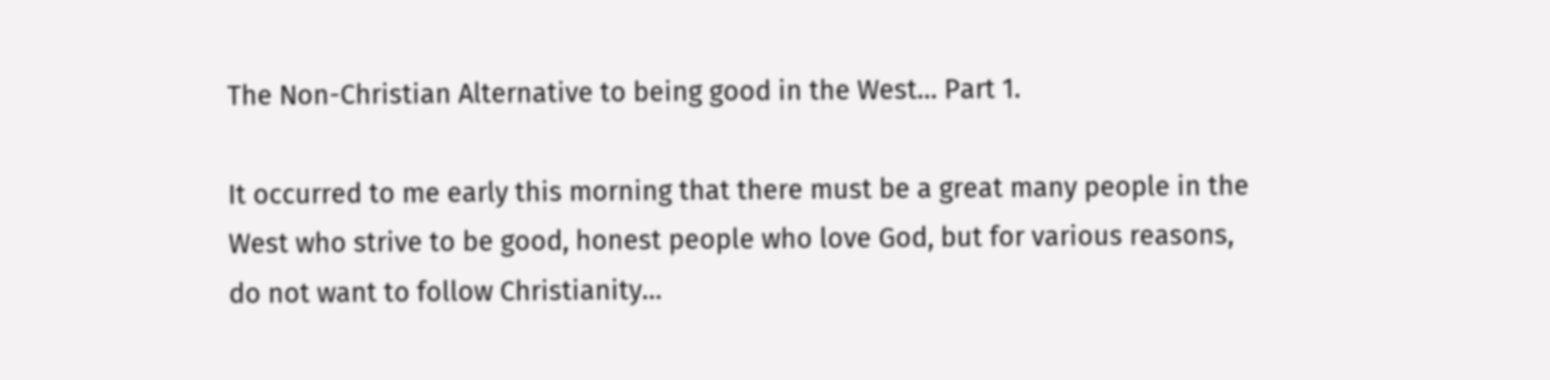The Non-Christian Alternative to being good in the West… Part 1.

It occurred to me early this morning that there must be a great many people in the West who strive to be good, honest people who love God, but for various reasons, do not want to follow Christianity…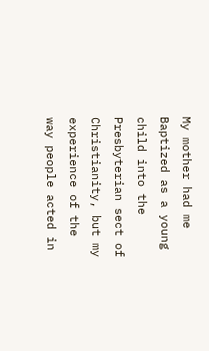My mother had me Baptized as a young child into the Presbyterian sect of Christianity, but my experience of the way people acted in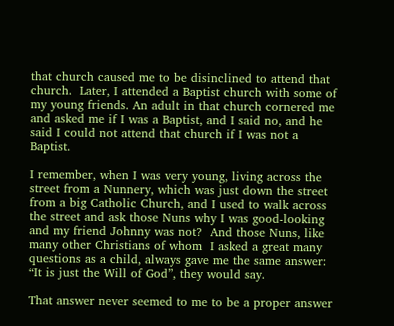that church caused me to be disinclined to attend that church.  Later, I attended a Baptist church with some of my young friends. An adult in that church cornered me and asked me if I was a Baptist, and I said no, and he said I could not attend that church if I was not a Baptist.

I remember, when I was very young, living across the street from a Nunnery, which was just down the street from a big Catholic Church, and I used to walk across the street and ask those Nuns why I was good-looking and my friend Johnny was not?  And those Nuns, like many other Christians of whom  I asked a great many questions as a child, always gave me the same answer:  “It is just the Will of God”, they would say.

That answer never seemed to me to be a proper answer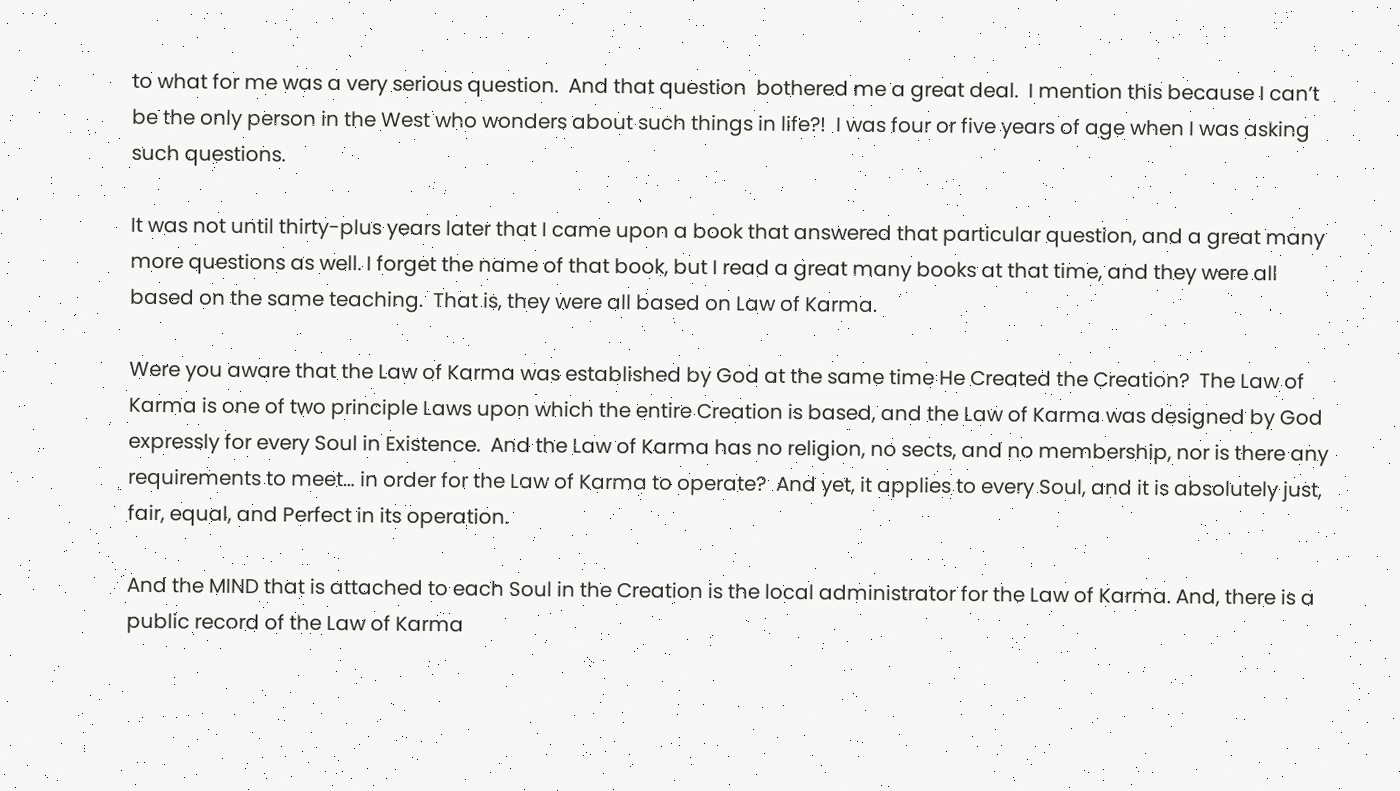to what for me was a very serious question.  And that question  bothered me a great deal.  I mention this because I can’t be the only person in the West who wonders about such things in life?!  I was four or five years of age when I was asking such questions.

It was not until thirty-plus years later that I came upon a book that answered that particular question, and a great many more questions as well. I forget the name of that book, but I read a great many books at that time, and they were all based on the same teaching.  That is, they were all based on Law of Karma.

Were you aware that the Law of Karma was established by God at the same time He Created the Creation?  The Law of Karma is one of two principle Laws upon which the entire Creation is based, and the Law of Karma was designed by God expressly for every Soul in Existence.  And the Law of Karma has no religion, no sects, and no membership, nor is there any requirements to meet… in order for the Law of Karma to operate?  And yet, it applies to every Soul, and it is absolutely just, fair, equal, and Perfect in its operation.

And the MIND that is attached to each Soul in the Creation is the local administrator for the Law of Karma. And, there is a public record of the Law of Karma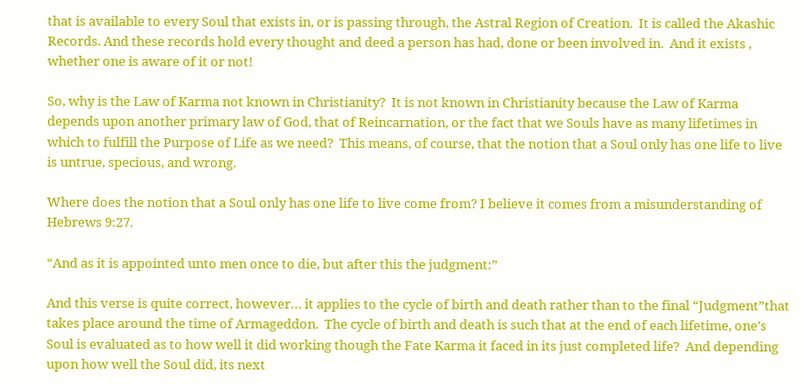that is available to every Soul that exists in, or is passing through, the Astral Region of Creation.  It is called the Akashic Records. And these records hold every thought and deed a person has had, done or been involved in.  And it exists , whether one is aware of it or not!

So, why is the Law of Karma not known in Christianity?  It is not known in Christianity because the Law of Karma depends upon another primary law of God, that of Reincarnation, or the fact that we Souls have as many lifetimes in which to fulfill the Purpose of Life as we need?  This means, of course, that the notion that a Soul only has one life to live is untrue, specious, and wrong.

Where does the notion that a Soul only has one life to live come from? I believe it comes from a misunderstanding of Hebrews 9:27.

“And as it is appointed unto men once to die, but after this the judgment:”

And this verse is quite correct, however… it applies to the cycle of birth and death rather than to the final “Judgment”that takes place around the time of Armageddon.  The cycle of birth and death is such that at the end of each lifetime, one’s Soul is evaluated as to how well it did working though the Fate Karma it faced in its just completed life?  And depending upon how well the Soul did, its next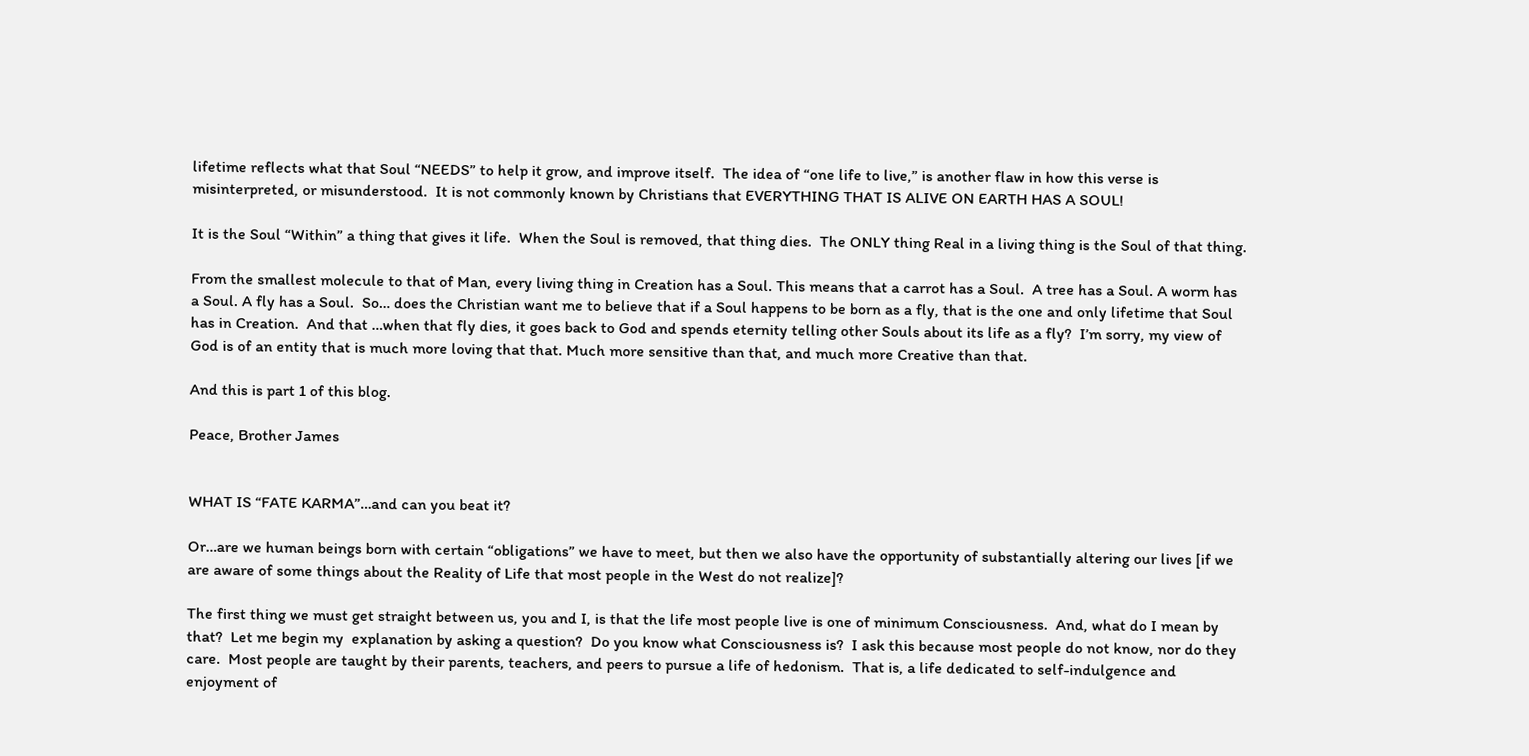lifetime reflects what that Soul “NEEDS” to help it grow, and improve itself.  The idea of “one life to live,” is another flaw in how this verse is misinterpreted, or misunderstood.  It is not commonly known by Christians that EVERYTHING THAT IS ALIVE ON EARTH HAS A SOUL!

It is the Soul “Within” a thing that gives it life.  When the Soul is removed, that thing dies.  The ONLY thing Real in a living thing is the Soul of that thing.

From the smallest molecule to that of Man, every living thing in Creation has a Soul. This means that a carrot has a Soul.  A tree has a Soul. A worm has a Soul. A fly has a Soul.  So… does the Christian want me to believe that if a Soul happens to be born as a fly, that is the one and only lifetime that Soul has in Creation.  And that …when that fly dies, it goes back to God and spends eternity telling other Souls about its life as a fly?  I’m sorry, my view of God is of an entity that is much more loving that that. Much more sensitive than that, and much more Creative than that.

And this is part 1 of this blog.

Peace, Brother James


WHAT IS “FATE KARMA”…and can you beat it?

Or…are we human beings born with certain “obligations” we have to meet, but then we also have the opportunity of substantially altering our lives [if we are aware of some things about the Reality of Life that most people in the West do not realize]?

The first thing we must get straight between us, you and I, is that the life most people live is one of minimum Consciousness.  And, what do I mean by that?  Let me begin my  explanation by asking a question?  Do you know what Consciousness is?  I ask this because most people do not know, nor do they care.  Most people are taught by their parents, teachers, and peers to pursue a life of hedonism.  That is, a life dedicated to self-indulgence and enjoyment of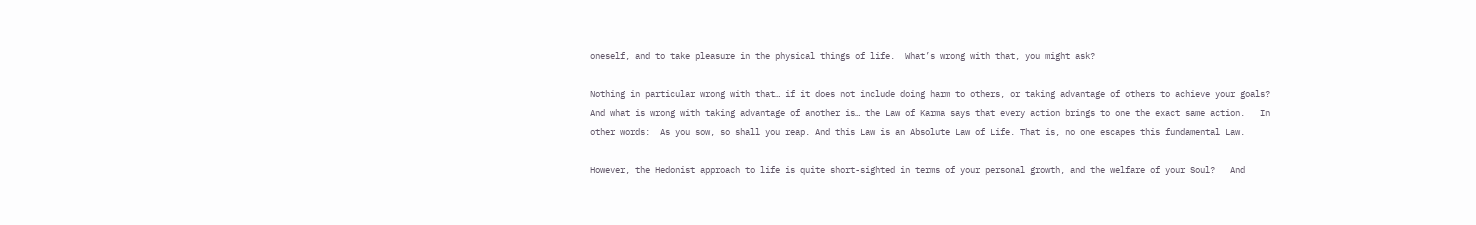oneself, and to take pleasure in the physical things of life.  What’s wrong with that, you might ask?

Nothing in particular wrong with that… if it does not include doing harm to others, or taking advantage of others to achieve your goals? And what is wrong with taking advantage of another is… the Law of Karma says that every action brings to one the exact same action.   In other words:  As you sow, so shall you reap. And this Law is an Absolute Law of Life. That is, no one escapes this fundamental Law.

However, the Hedonist approach to life is quite short-sighted in terms of your personal growth, and the welfare of your Soul?   And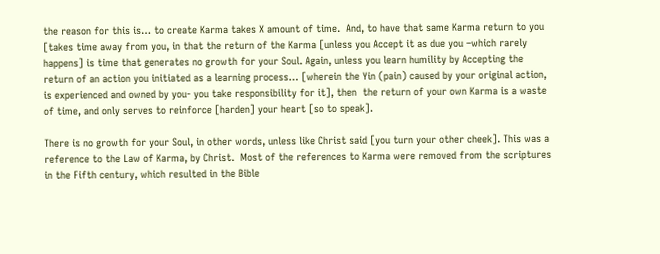the reason for this is… to create Karma takes X amount of time.  And, to have that same Karma return to you [takes time away from you, in that the return of the Karma [unless you Accept it as due you –which rarely happens] is time that generates no growth for your Soul. Again, unless you learn humility by Accepting the return of an action you initiated as a learning process… [wherein the Yin (pain) caused by your original action, is experienced and owned by you- you take responsibility for it], then  the return of your own Karma is a waste of time, and only serves to reinforce [harden] your heart [so to speak].

There is no growth for your Soul, in other words, unless like Christ said [you turn your other cheek]. This was a reference to the Law of Karma, by Christ.  Most of the references to Karma were removed from the scriptures in the Fifth century, which resulted in the Bible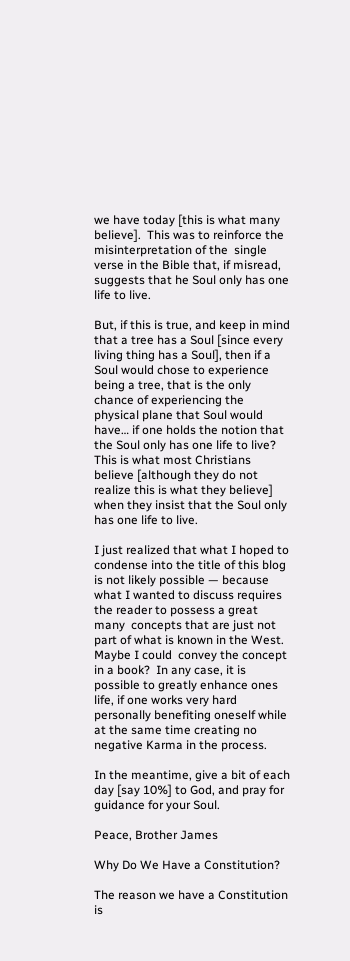we have today [this is what many believe].  This was to reinforce the misinterpretation of the  single verse in the Bible that, if misread, suggests that he Soul only has one life to live.

But, if this is true, and keep in mind that a tree has a Soul [since every living thing has a Soul], then if a Soul would chose to experience being a tree, that is the only chance of experiencing the physical plane that Soul would have… if one holds the notion that the Soul only has one life to live?  This is what most Christians believe [although they do not realize this is what they believe] when they insist that the Soul only has one life to live.

I just realized that what I hoped to condense into the title of this blog is not likely possible — because what I wanted to discuss requires the reader to possess a great many  concepts that are just not part of what is known in the West. Maybe I could  convey the concept in a book?  In any case, it is possible to greatly enhance ones life, if one works very hard personally benefiting oneself while at the same time creating no negative Karma in the process.

In the meantime, give a bit of each day [say 10%] to God, and pray for guidance for your Soul.

Peace, Brother James

Why Do We Have a Constitution?

The reason we have a Constitution is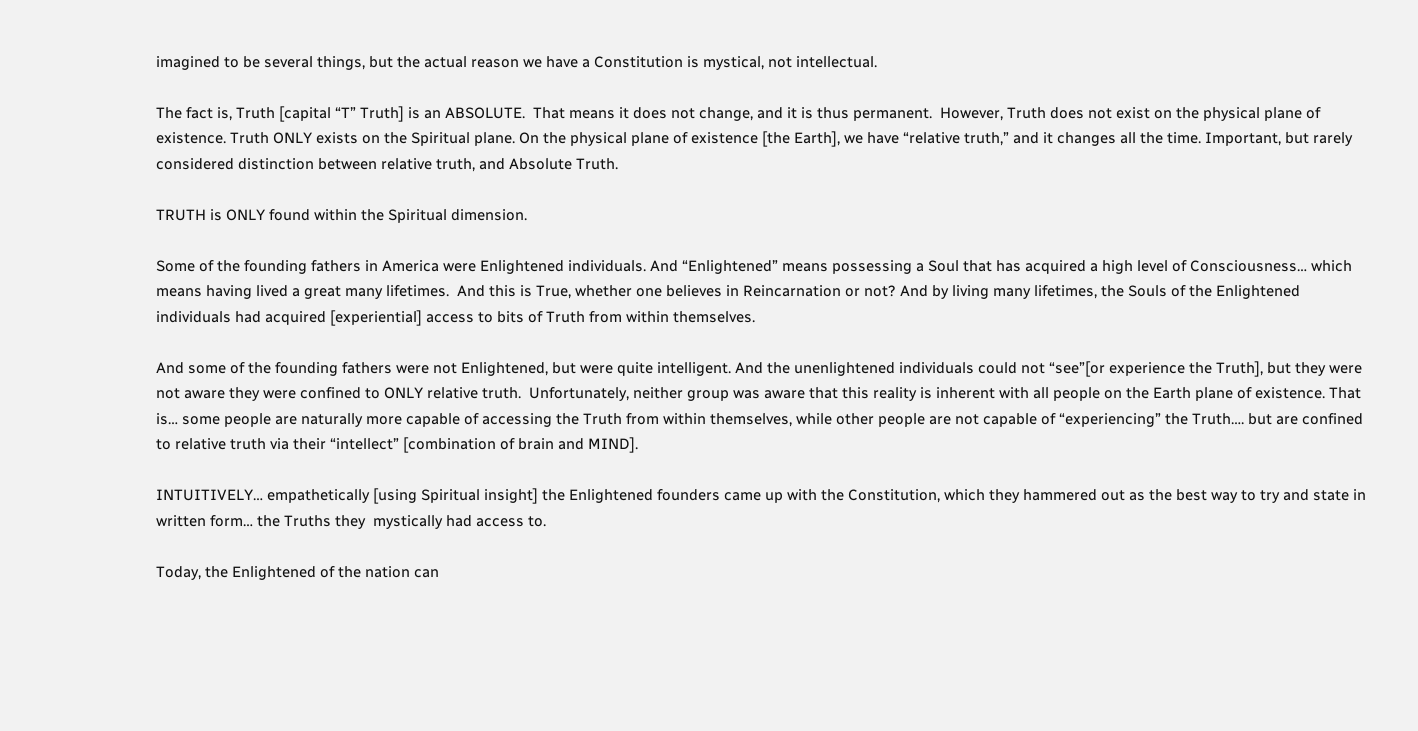imagined to be several things, but the actual reason we have a Constitution is mystical, not intellectual.

The fact is, Truth [capital “T” Truth] is an ABSOLUTE.  That means it does not change, and it is thus permanent.  However, Truth does not exist on the physical plane of existence. Truth ONLY exists on the Spiritual plane. On the physical plane of existence [the Earth], we have “relative truth,” and it changes all the time. Important, but rarely considered distinction between relative truth, and Absolute Truth.

TRUTH is ONLY found within the Spiritual dimension.

Some of the founding fathers in America were Enlightened individuals. And “Enlightened” means possessing a Soul that has acquired a high level of Consciousness… which means having lived a great many lifetimes.  And this is True, whether one believes in Reincarnation or not? And by living many lifetimes, the Souls of the Enlightened individuals had acquired [experiential] access to bits of Truth from within themselves.

And some of the founding fathers were not Enlightened, but were quite intelligent. And the unenlightened individuals could not “see”[or experience the Truth], but they were not aware they were confined to ONLY relative truth.  Unfortunately, neither group was aware that this reality is inherent with all people on the Earth plane of existence. That is… some people are naturally more capable of accessing the Truth from within themselves, while other people are not capable of “experiencing” the Truth…. but are confined to relative truth via their “intellect” [combination of brain and MIND].

INTUITIVELY… empathetically [using Spiritual insight] the Enlightened founders came up with the Constitution, which they hammered out as the best way to try and state in written form… the Truths they  mystically had access to.

Today, the Enlightened of the nation can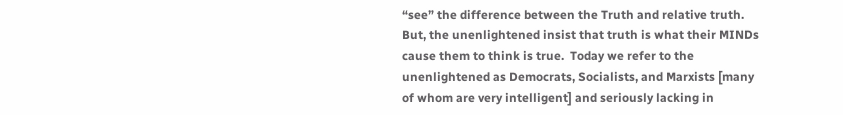“see” the difference between the Truth and relative truth.  But, the unenlightened insist that truth is what their MINDs cause them to think is true.  Today we refer to the unenlightened as Democrats, Socialists, and Marxists [many of whom are very intelligent] and seriously lacking in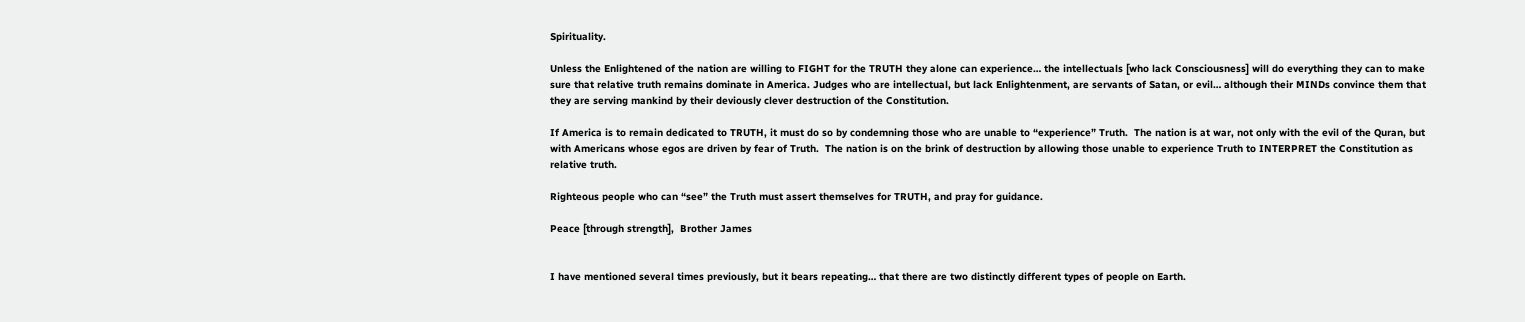Spirituality.

Unless the Enlightened of the nation are willing to FIGHT for the TRUTH they alone can experience… the intellectuals [who lack Consciousness] will do everything they can to make sure that relative truth remains dominate in America. Judges who are intellectual, but lack Enlightenment, are servants of Satan, or evil… although their MINDs convince them that they are serving mankind by their deviously clever destruction of the Constitution.

If America is to remain dedicated to TRUTH, it must do so by condemning those who are unable to “experience” Truth.  The nation is at war, not only with the evil of the Quran, but with Americans whose egos are driven by fear of Truth.  The nation is on the brink of destruction by allowing those unable to experience Truth to INTERPRET the Constitution as relative truth.

Righteous people who can “see” the Truth must assert themselves for TRUTH, and pray for guidance.

Peace [through strength],  Brother James


I have mentioned several times previously, but it bears repeating… that there are two distinctly different types of people on Earth.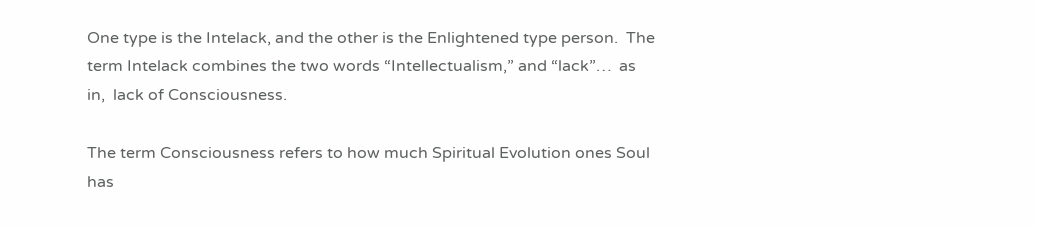One type is the Intelack, and the other is the Enlightened type person.  The term Intelack combines the two words “Intellectualism,” and “lack”…  as in,  lack of Consciousness.

The term Consciousness refers to how much Spiritual Evolution ones Soul has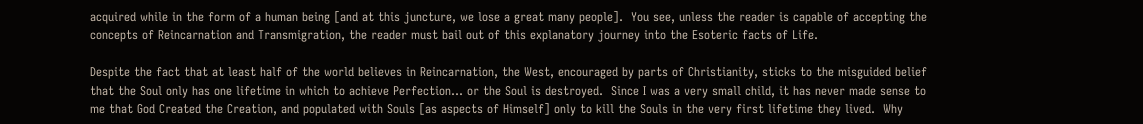acquired while in the form of a human being [and at this juncture, we lose a great many people].  You see, unless the reader is capable of accepting the concepts of Reincarnation and Transmigration, the reader must bail out of this explanatory journey into the Esoteric facts of Life.

Despite the fact that at least half of the world believes in Reincarnation, the West, encouraged by parts of Christianity, sticks to the misguided belief that the Soul only has one lifetime in which to achieve Perfection… or the Soul is destroyed.  Since I was a very small child, it has never made sense to me that God Created the Creation, and populated with Souls [as aspects of Himself] only to kill the Souls in the very first lifetime they lived.  Why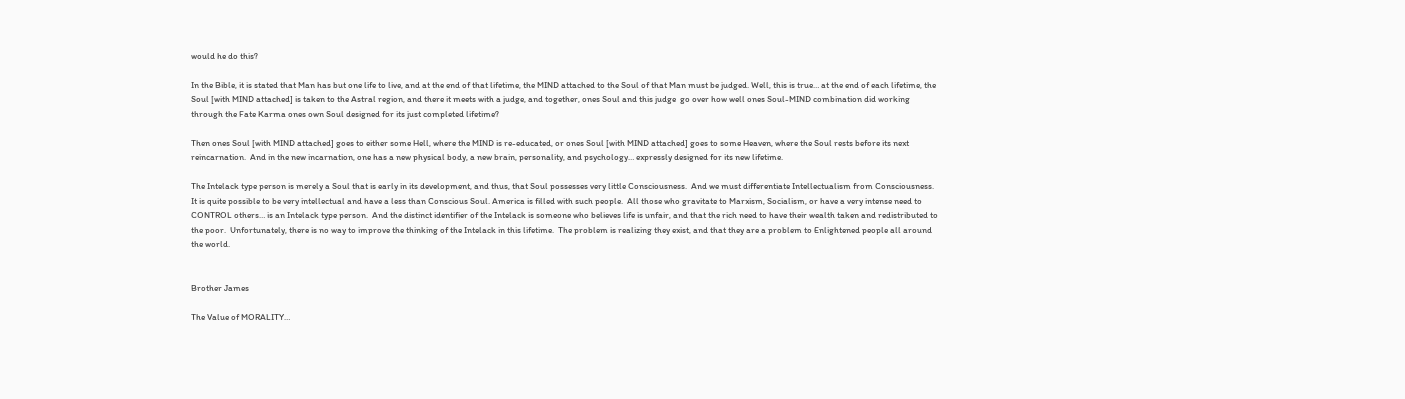would he do this?

In the Bible, it is stated that Man has but one life to live, and at the end of that lifetime, the MIND attached to the Soul of that Man must be judged. Well, this is true… at the end of each lifetime, the Soul [with MIND attached] is taken to the Astral region, and there it meets with a judge, and together, ones Soul and this judge  go over how well ones Soul-MIND combination did working through the Fate Karma ones own Soul designed for its just completed lifetime?

Then ones Soul [with MIND attached] goes to either some Hell, where the MIND is re-educated, or ones Soul [with MIND attached] goes to some Heaven, where the Soul rests before its next reincarnation.  And in the new incarnation, one has a new physical body, a new brain, personality, and psychology… expressly designed for its new lifetime.

The Intelack type person is merely a Soul that is early in its development, and thus, that Soul possesses very little Consciousness.  And we must differentiate Intellectualism from Consciousness.  It is quite possible to be very intellectual and have a less than Conscious Soul. America is filled with such people.  All those who gravitate to Marxism, Socialism, or have a very intense need to CONTROL others… is an Intelack type person.  And the distinct identifier of the Intelack is someone who believes life is unfair, and that the rich need to have their wealth taken and redistributed to the poor.  Unfortunately, there is no way to improve the thinking of the Intelack in this lifetime.  The problem is realizing they exist, and that they are a problem to Enlightened people all around the world.


Brother James

The Value of MORALITY…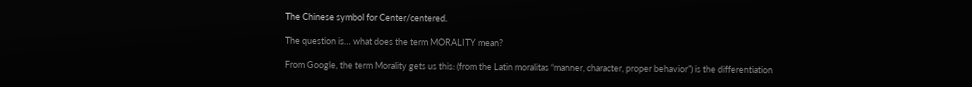The Chinese symbol for Center/centered.

The question is… what does the term MORALITY mean?

From Google, the term Morality gets us this: (from the Latin moralitas “manner, character, proper behavior”) is the differentiation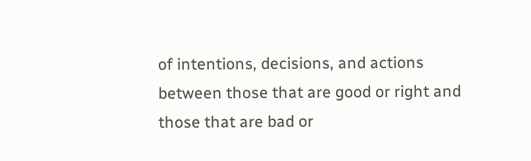of intentions, decisions, and actions between those that are good or right and those that are bad or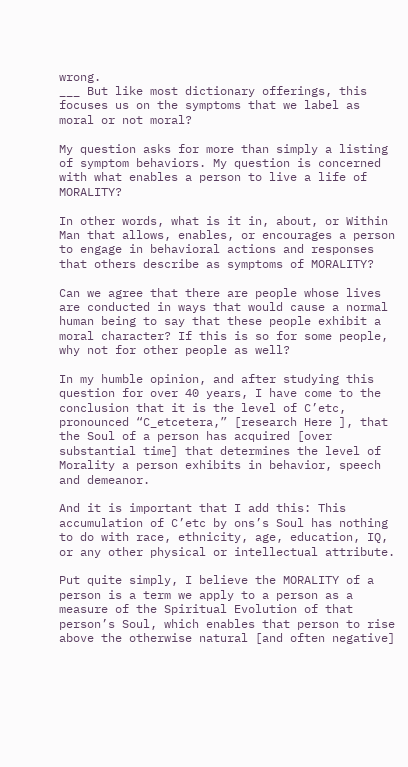wrong.
___ But like most dictionary offerings, this focuses us on the symptoms that we label as moral or not moral?

My question asks for more than simply a listing of symptom behaviors. My question is concerned with what enables a person to live a life of MORALITY?

In other words, what is it in, about, or Within Man that allows, enables, or encourages a person to engage in behavioral actions and responses that others describe as symptoms of MORALITY?

Can we agree that there are people whose lives are conducted in ways that would cause a normal human being to say that these people exhibit a moral character? If this is so for some people, why not for other people as well?

In my humble opinion, and after studying this question for over 40 years, I have come to the conclusion that it is the level of C’etc, pronounced “C_etcetera,” [research Here ], that the Soul of a person has acquired [over substantial time] that determines the level of Morality a person exhibits in behavior, speech and demeanor.

And it is important that I add this: This accumulation of C’etc by ons’s Soul has nothing to do with race, ethnicity, age, education, IQ, or any other physical or intellectual attribute.

Put quite simply, I believe the MORALITY of a person is a term we apply to a person as a measure of the Spiritual Evolution of that person’s Soul, which enables that person to rise above the otherwise natural [and often negative]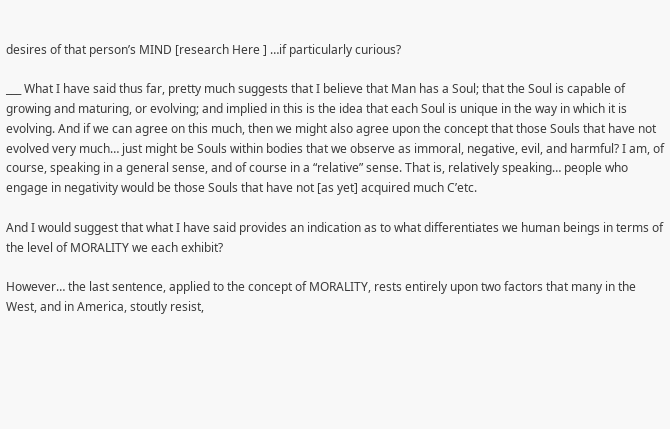desires of that person’s MIND [research Here ] …if particularly curious?

___ What I have said thus far, pretty much suggests that I believe that Man has a Soul; that the Soul is capable of growing and maturing, or evolving; and implied in this is the idea that each Soul is unique in the way in which it is evolving. And if we can agree on this much, then we might also agree upon the concept that those Souls that have not evolved very much… just might be Souls within bodies that we observe as immoral, negative, evil, and harmful? I am, of course, speaking in a general sense, and of course in a “relative” sense. That is, relatively speaking… people who engage in negativity would be those Souls that have not [as yet] acquired much C’etc.

And I would suggest that what I have said provides an indication as to what differentiates we human beings in terms of the level of MORALITY we each exhibit?

However… the last sentence, applied to the concept of MORALITY, rests entirely upon two factors that many in the West, and in America, stoutly resist,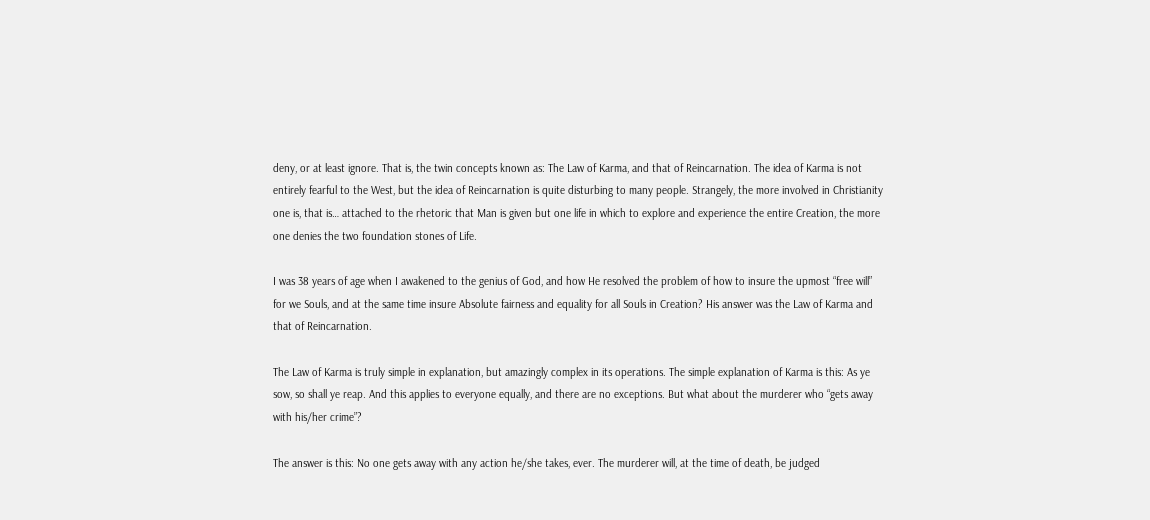deny, or at least ignore. That is, the twin concepts known as: The Law of Karma, and that of Reincarnation. The idea of Karma is not entirely fearful to the West, but the idea of Reincarnation is quite disturbing to many people. Strangely, the more involved in Christianity one is, that is… attached to the rhetoric that Man is given but one life in which to explore and experience the entire Creation, the more one denies the two foundation stones of Life.

I was 38 years of age when I awakened to the genius of God, and how He resolved the problem of how to insure the upmost “free will” for we Souls, and at the same time insure Absolute fairness and equality for all Souls in Creation? His answer was the Law of Karma and that of Reincarnation.

The Law of Karma is truly simple in explanation, but amazingly complex in its operations. The simple explanation of Karma is this: As ye sow, so shall ye reap. And this applies to everyone equally, and there are no exceptions. But what about the murderer who “gets away with his/her crime”?

The answer is this: No one gets away with any action he/she takes, ever. The murderer will, at the time of death, be judged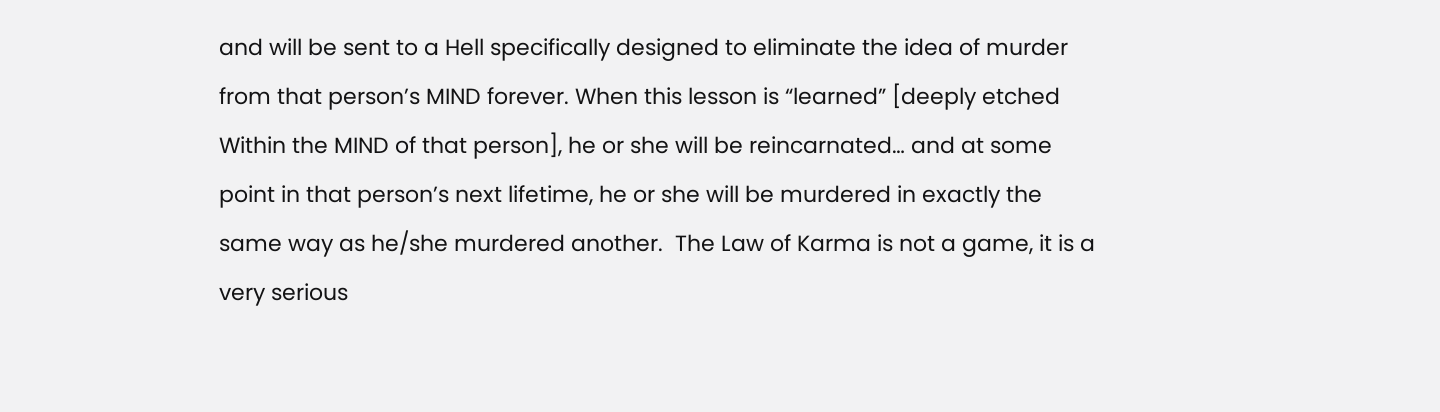and will be sent to a Hell specifically designed to eliminate the idea of murder from that person’s MIND forever. When this lesson is “learned” [deeply etched Within the MIND of that person], he or she will be reincarnated… and at some point in that person’s next lifetime, he or she will be murdered in exactly the same way as he/she murdered another.  The Law of Karma is not a game, it is a very serious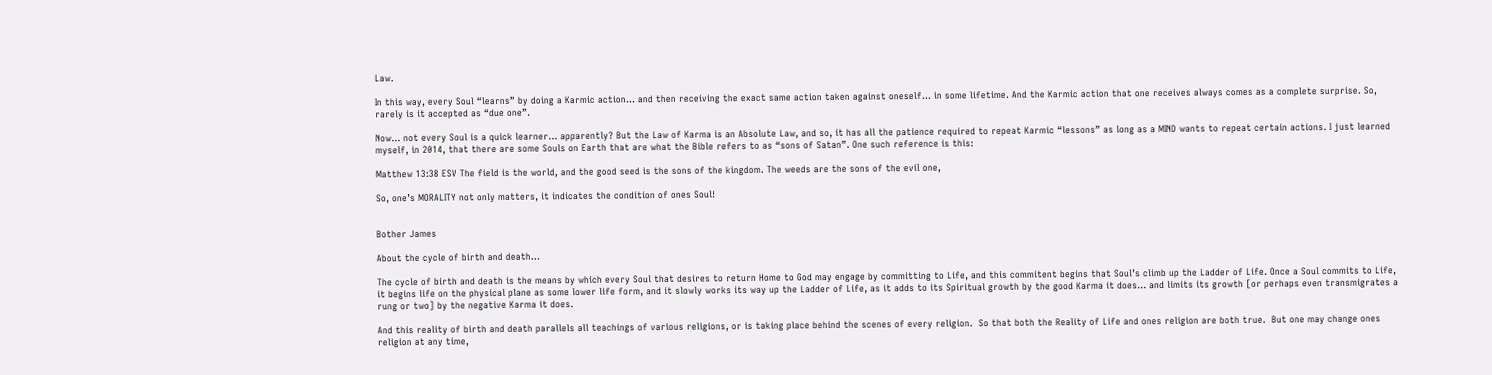Law.

In this way, every Soul “learns” by doing a Karmic action… and then receiving the exact same action taken against oneself… in some lifetime. And the Karmic action that one receives always comes as a complete surprise. So, rarely is it accepted as “due one”.

Now… not every Soul is a quick learner… apparently? But the Law of Karma is an Absolute Law, and so, it has all the patience required to repeat Karmic “lessons” as long as a MIND wants to repeat certain actions. I just learned myself, in 2014, that there are some Souls on Earth that are what the Bible refers to as “sons of Satan”. One such reference is this:

Matthew 13:38 ESV The field is the world, and the good seed is the sons of the kingdom. The weeds are the sons of the evil one,

So, one’s MORALITY not only matters, it indicates the condition of ones Soul!


Bother James

About the cycle of birth and death…

The cycle of birth and death is the means by which every Soul that desires to return Home to God may engage by committing to Life, and this commitent begins that Soul’s climb up the Ladder of Life. Once a Soul commits to Life, it begins life on the physical plane as some lower life form, and it slowly works its way up the Ladder of Life, as it adds to its Spiritual growth by the good Karma it does… and limits its growth [or perhaps even transmigrates a rung or two] by the negative Karma it does.

And this reality of birth and death parallels all teachings of various religions, or is taking place behind the scenes of every religion.  So that both the Reality of Life and ones religion are both true.  But one may change ones religion at any time,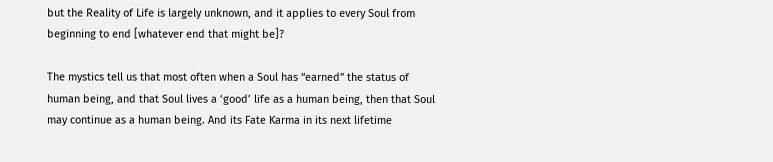but the Reality of Life is largely unknown, and it applies to every Soul from beginning to end [whatever end that might be]?

The mystics tell us that most often when a Soul has “earned” the status of human being, and that Soul lives a ‘good’ life as a human being, then that Soul may continue as a human being. And its Fate Karma in its next lifetime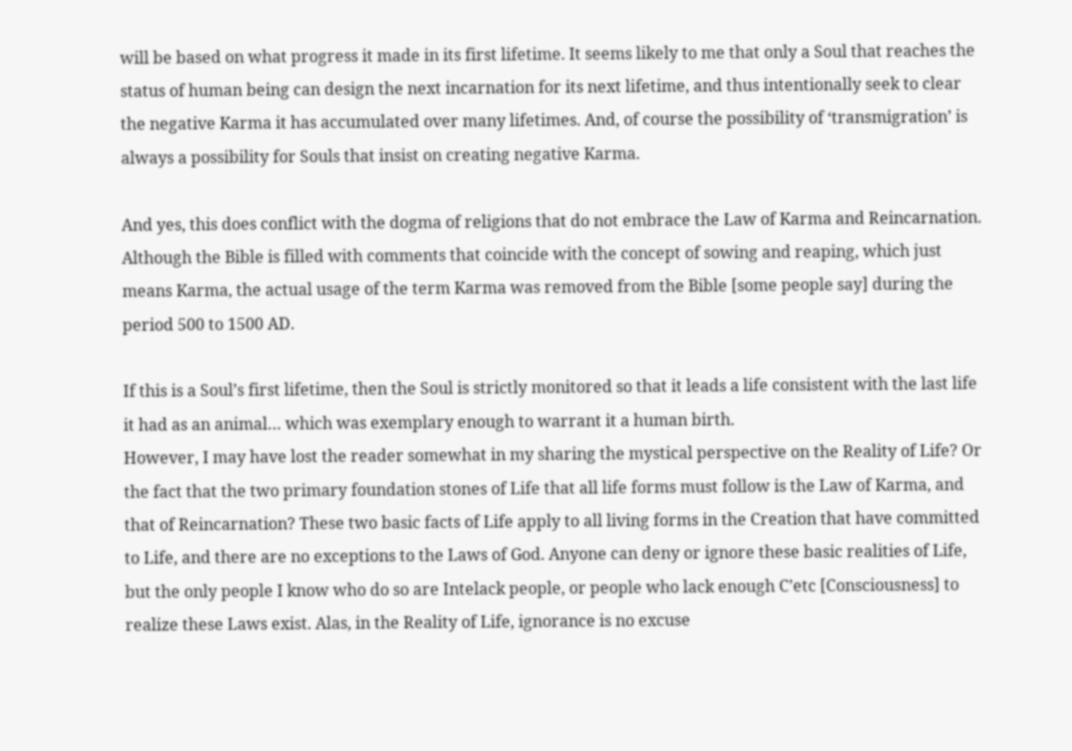will be based on what progress it made in its first lifetime. It seems likely to me that only a Soul that reaches the status of human being can design the next incarnation for its next lifetime, and thus intentionally seek to clear the negative Karma it has accumulated over many lifetimes. And, of course the possibility of ‘transmigration’ is always a possibility for Souls that insist on creating negative Karma.

And yes, this does conflict with the dogma of religions that do not embrace the Law of Karma and Reincarnation. Although the Bible is filled with comments that coincide with the concept of sowing and reaping, which just means Karma, the actual usage of the term Karma was removed from the Bible [some people say] during the period 500 to 1500 AD.

If this is a Soul’s first lifetime, then the Soul is strictly monitored so that it leads a life consistent with the last life it had as an animal… which was exemplary enough to warrant it a human birth.
However, I may have lost the reader somewhat in my sharing the mystical perspective on the Reality of Life? Or the fact that the two primary foundation stones of Life that all life forms must follow is the Law of Karma, and that of Reincarnation? These two basic facts of Life apply to all living forms in the Creation that have committed to Life, and there are no exceptions to the Laws of God. Anyone can deny or ignore these basic realities of Life, but the only people I know who do so are Intelack people, or people who lack enough C’etc [Consciousness] to realize these Laws exist. Alas, in the Reality of Life, ignorance is no excuse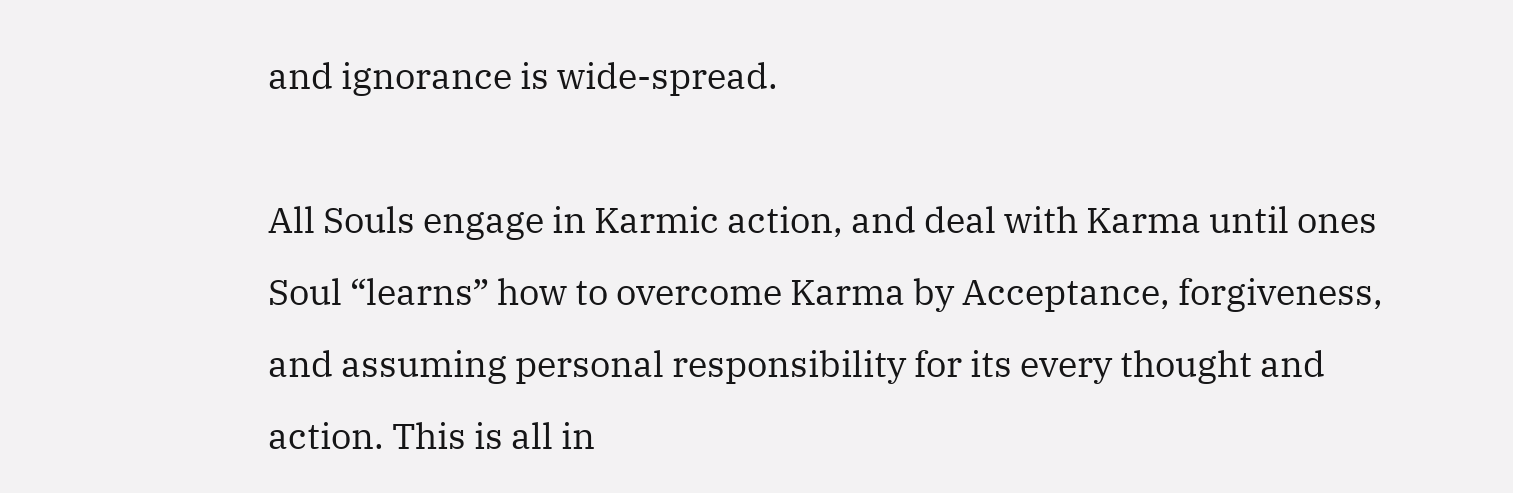and ignorance is wide-spread.

All Souls engage in Karmic action, and deal with Karma until ones Soul “learns” how to overcome Karma by Acceptance, forgiveness, and assuming personal responsibility for its every thought and action. This is all in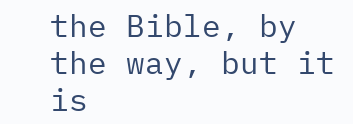the Bible, by the way, but it is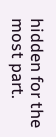hidden for the most part.